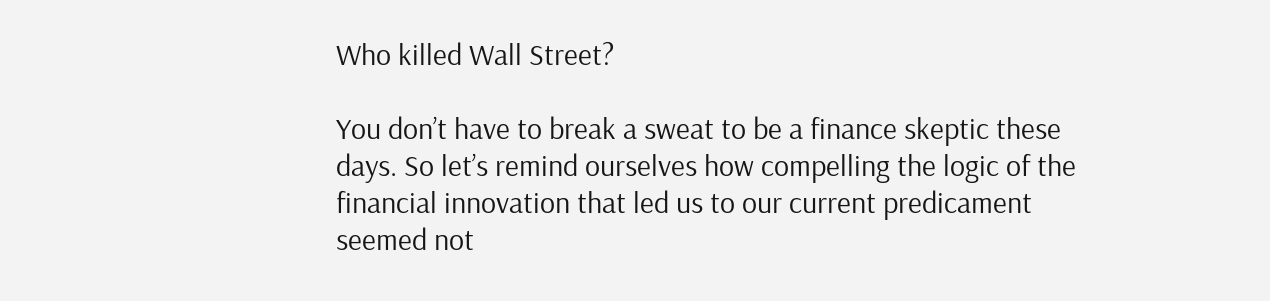Who killed Wall Street?

You don’t have to break a sweat to be a finance skeptic these days. So let’s remind ourselves how compelling the logic of the financial innovation that led us to our current predicament seemed not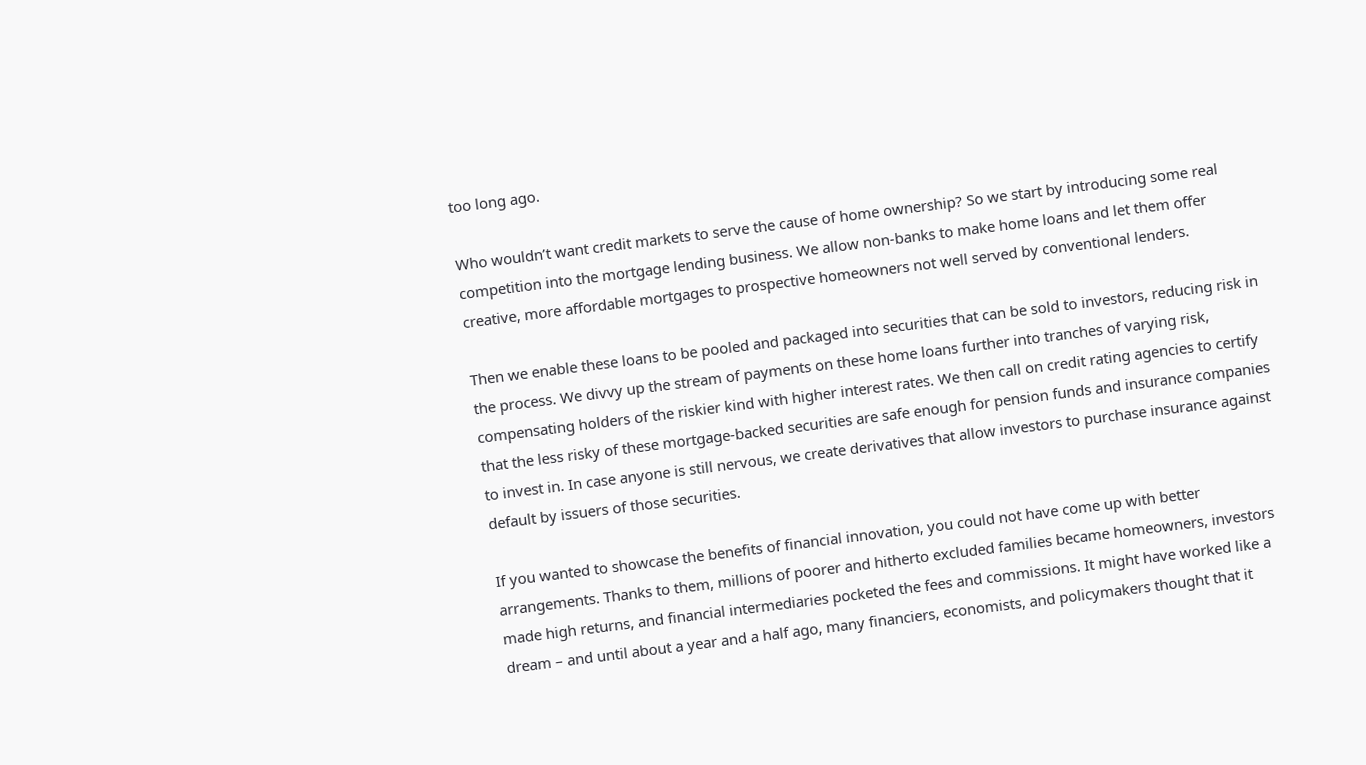too long ago.

Who wouldn’t want credit markets to serve the cause of home ownership? So we start by introducing some real competition into the mortgage lending business. We allow non-banks to make home loans and let them offer creative, more affordable mortgages to prospective homeowners not well served by conventional lenders.

Then we enable these loans to be pooled and packaged into securities that can be sold to investors, reducing risk in the process. We divvy up the stream of payments on these home loans further into tranches of varying risk, compensating holders of the riskier kind with higher interest rates. We then call on credit rating agencies to certify that the less risky of these mortgage-backed securities are safe enough for pension funds and insurance companies to invest in. In case anyone is still nervous, we create derivatives that allow investors to purchase insurance against default by issuers of those securities.

If you wanted to showcase the benefits of financial innovation, you could not have come up with better arrangements. Thanks to them, millions of poorer and hitherto excluded families became homeowners, investors made high returns, and financial intermediaries pocketed the fees and commissions. It might have worked like a dream – and until about a year and a half ago, many financiers, economists, and policymakers thought that it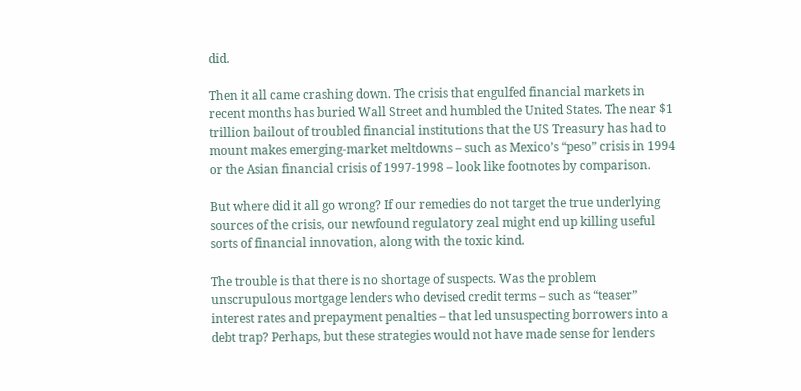did.

Then it all came crashing down. The crisis that engulfed financial markets in recent months has buried Wall Street and humbled the United States. The near $1 trillion bailout of troubled financial institutions that the US Treasury has had to mount makes emerging-market meltdowns – such as Mexico’s “peso” crisis in 1994 or the Asian financial crisis of 1997-1998 – look like footnotes by comparison.

But where did it all go wrong? If our remedies do not target the true underlying sources of the crisis, our newfound regulatory zeal might end up killing useful sorts of financial innovation, along with the toxic kind.

The trouble is that there is no shortage of suspects. Was the problem unscrupulous mortgage lenders who devised credit terms – such as “teaser” interest rates and prepayment penalties – that led unsuspecting borrowers into a debt trap? Perhaps, but these strategies would not have made sense for lenders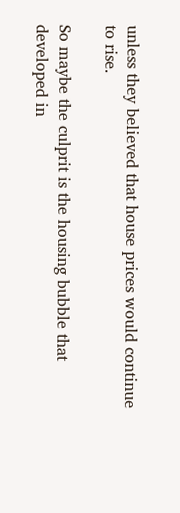unless they believed that house prices would continue to rise.

So maybe the culprit is the housing bubble that developed in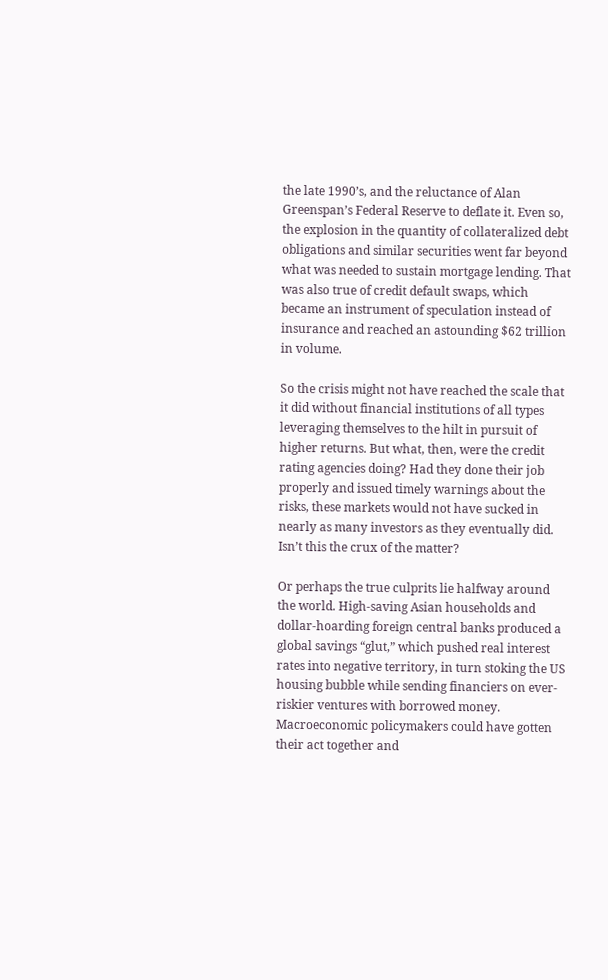the late 1990’s, and the reluctance of Alan Greenspan’s Federal Reserve to deflate it. Even so, the explosion in the quantity of collateralized debt obligations and similar securities went far beyond what was needed to sustain mortgage lending. That was also true of credit default swaps, which became an instrument of speculation instead of insurance and reached an astounding $62 trillion in volume.

So the crisis might not have reached the scale that it did without financial institutions of all types leveraging themselves to the hilt in pursuit of higher returns. But what, then, were the credit rating agencies doing? Had they done their job properly and issued timely warnings about the risks, these markets would not have sucked in nearly as many investors as they eventually did. Isn’t this the crux of the matter?

Or perhaps the true culprits lie halfway around the world. High-saving Asian households and dollar-hoarding foreign central banks produced a global savings “glut,” which pushed real interest rates into negative territory, in turn stoking the US housing bubble while sending financiers on ever-riskier ventures with borrowed money. Macroeconomic policymakers could have gotten their act together and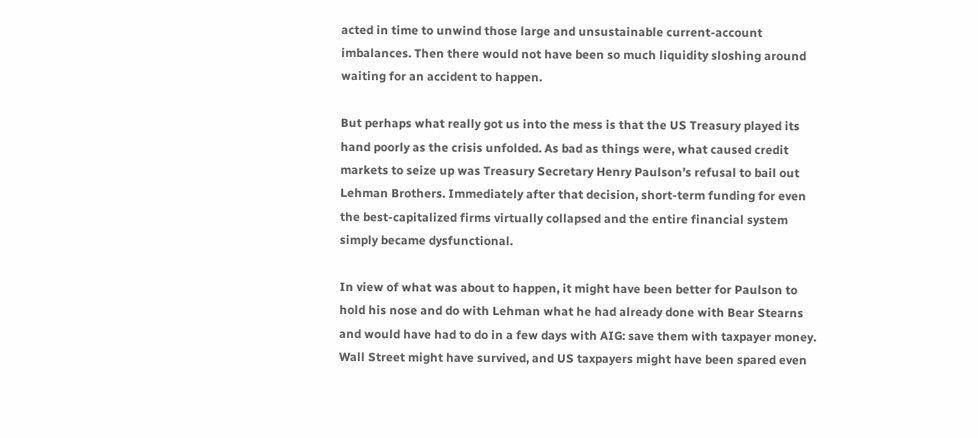acted in time to unwind those large and unsustainable current-account imbalances. Then there would not have been so much liquidity sloshing around waiting for an accident to happen.

But perhaps what really got us into the mess is that the US Treasury played its hand poorly as the crisis unfolded. As bad as things were, what caused credit markets to seize up was Treasury Secretary Henry Paulson’s refusal to bail out Lehman Brothers. Immediately after that decision, short-term funding for even the best-capitalized firms virtually collapsed and the entire financial system simply became dysfunctional.

In view of what was about to happen, it might have been better for Paulson to hold his nose and do with Lehman what he had already done with Bear Stearns and would have had to do in a few days with AIG: save them with taxpayer money. Wall Street might have survived, and US taxpayers might have been spared even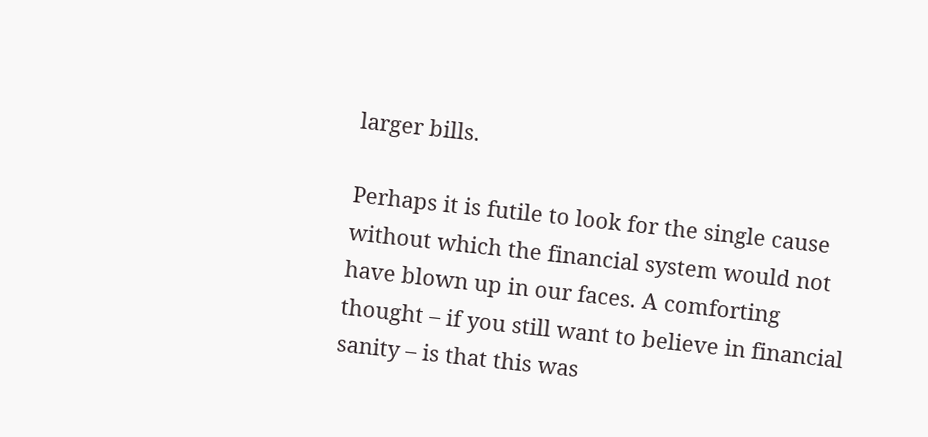larger bills.

Perhaps it is futile to look for the single cause without which the financial system would not have blown up in our faces. A comforting thought – if you still want to believe in financial sanity – is that this was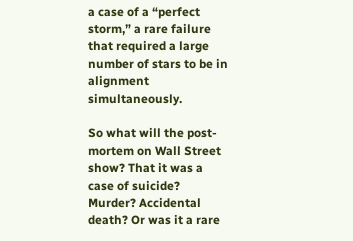a case of a “perfect storm,” a rare failure that required a large number of stars to be in alignment simultaneously.

So what will the post-mortem on Wall Street show? That it was a case of suicide? Murder? Accidental death? Or was it a rare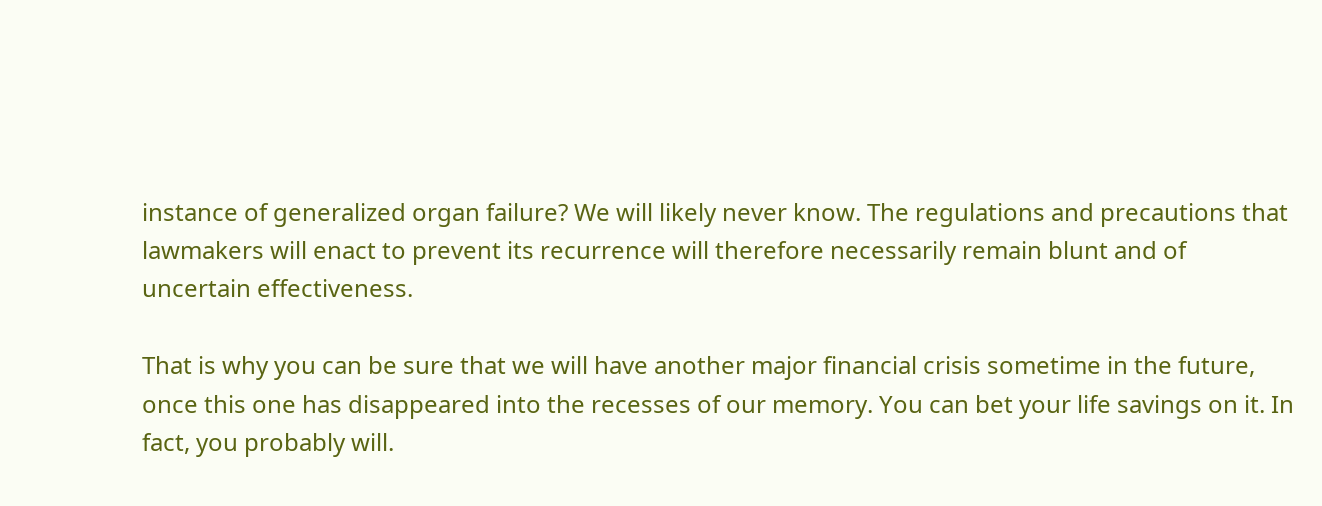instance of generalized organ failure? We will likely never know. The regulations and precautions that lawmakers will enact to prevent its recurrence will therefore necessarily remain blunt and of uncertain effectiveness.

That is why you can be sure that we will have another major financial crisis sometime in the future, once this one has disappeared into the recesses of our memory. You can bet your life savings on it. In fact, you probably will.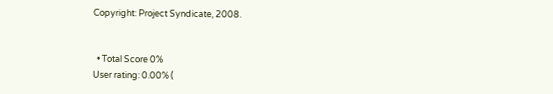Copyright: Project Syndicate, 2008.


  • Total Score 0%
User rating: 0.00% (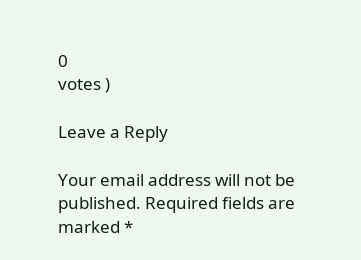0
votes )

Leave a Reply

Your email address will not be published. Required fields are marked *